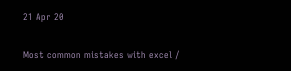21 Apr 20

Most common mistakes with excel /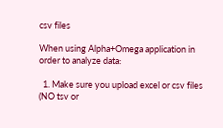csv files

When using Alpha+Omega application in order to analyze data:

  1. Make sure you upload excel or csv files (NO tsv or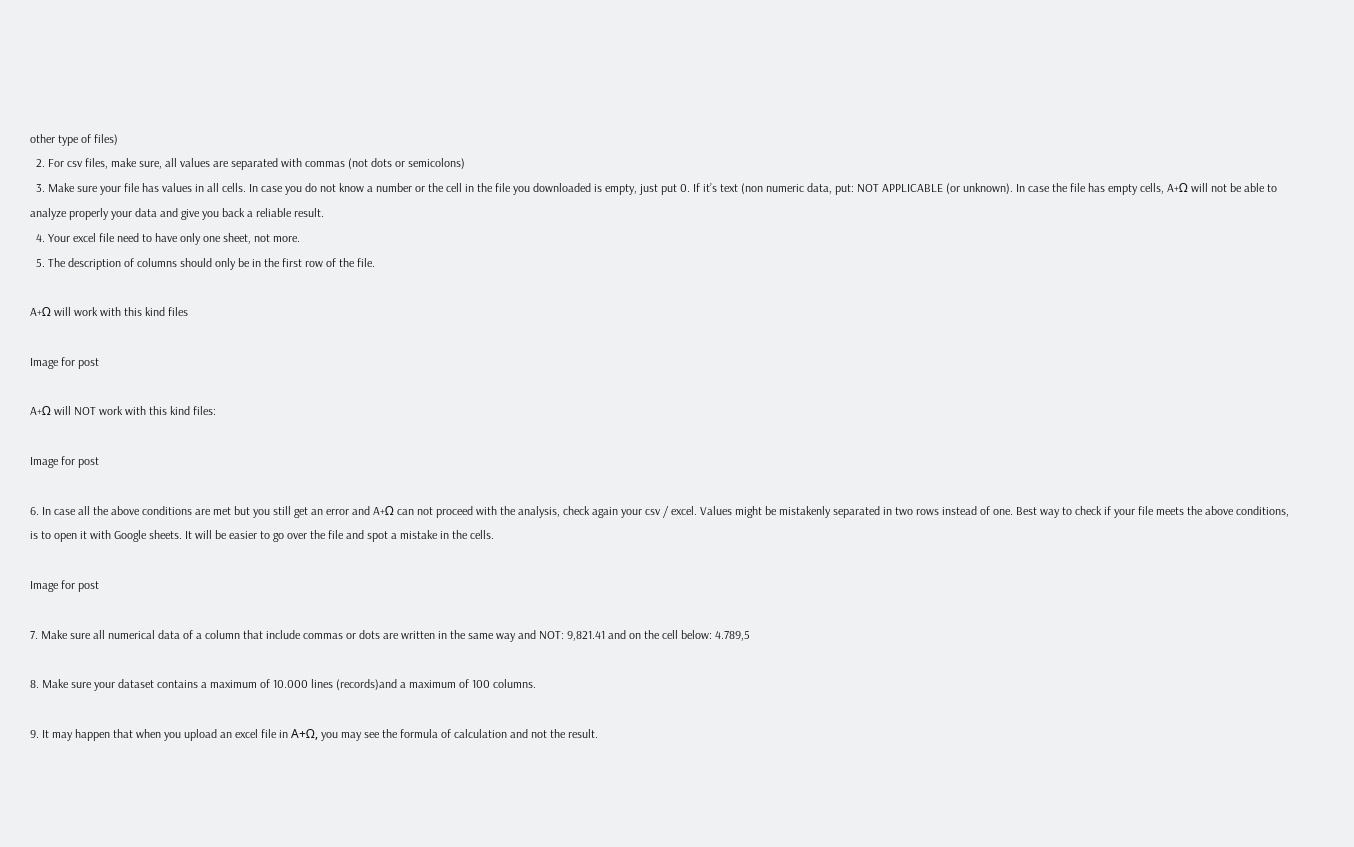other type of files)
  2. For csv files, make sure, all values are separated with commas (not dots or semicolons)
  3. Make sure your file has values in all cells. In case you do not know a number or the cell in the file you downloaded is empty, just put 0. If it’s text (non numeric data, put: NOT APPLICABLE (or unknown). In case the file has empty cells, A+Ω will not be able to analyze properly your data and give you back a reliable result.
  4. Your excel file need to have only one sheet, not more.
  5. The description of columns should only be in the first row of the file.

A+Ω will work with this kind files

Image for post

A+Ω will NOT work with this kind files:

Image for post

6. In case all the above conditions are met but you still get an error and A+Ω can not proceed with the analysis, check again your csv / excel. Values might be mistakenly separated in two rows instead of one. Best way to check if your file meets the above conditions, is to open it with Google sheets. It will be easier to go over the file and spot a mistake in the cells.

Image for post

7. Make sure all numerical data of a column that include commas or dots are written in the same way and NOT: 9,821.41 and on the cell below: 4.789,5

8. Make sure your dataset contains a maximum of 10.000 lines (records)and a maximum of 100 columns.

9. It may happen that when you upload an excel file in Α+Ω, you may see the formula of calculation and not the result.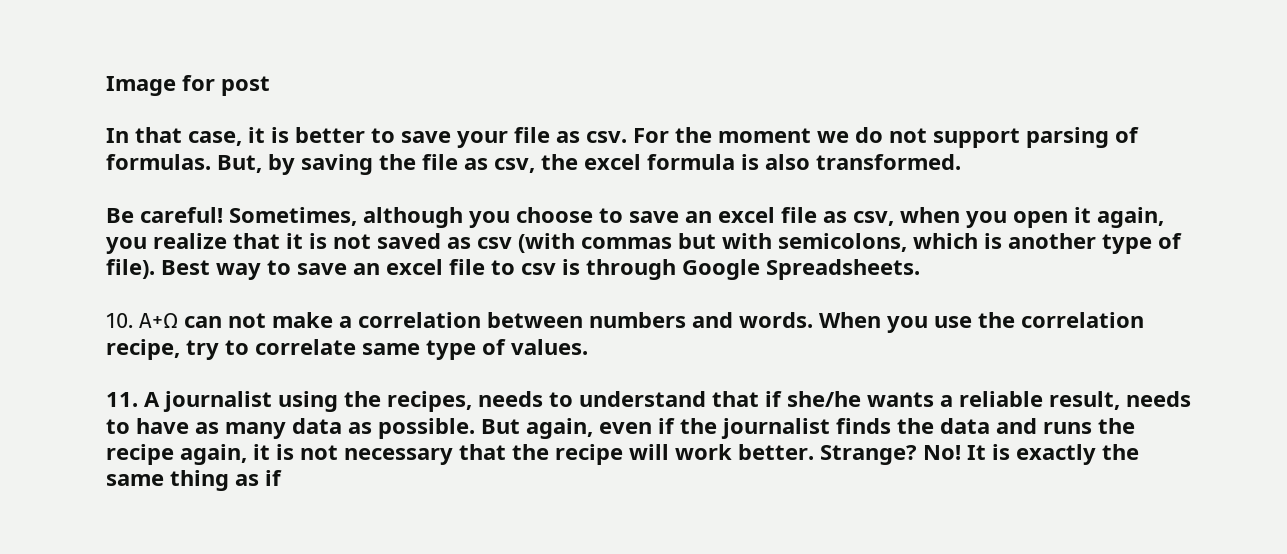Image for post

In that case, it is better to save your file as csv. For the moment we do not support parsing of formulas. But, by saving the file as csv, the excel formula is also transformed.

Be careful! Sometimes, although you choose to save an excel file as csv, when you open it again, you realize that it is not saved as csv (with commas but with semicolons, which is another type of file). Best way to save an excel file to csv is through Google Spreadsheets.

10. Α+Ω can not make a correlation between numbers and words. When you use the correlation recipe, try to correlate same type of values.

11. A journalist using the recipes, needs to understand that if she/he wants a reliable result, needs to have as many data as possible. But again, even if the journalist finds the data and runs the recipe again, it is not necessary that the recipe will work better. Strange? No! It is exactly the same thing as if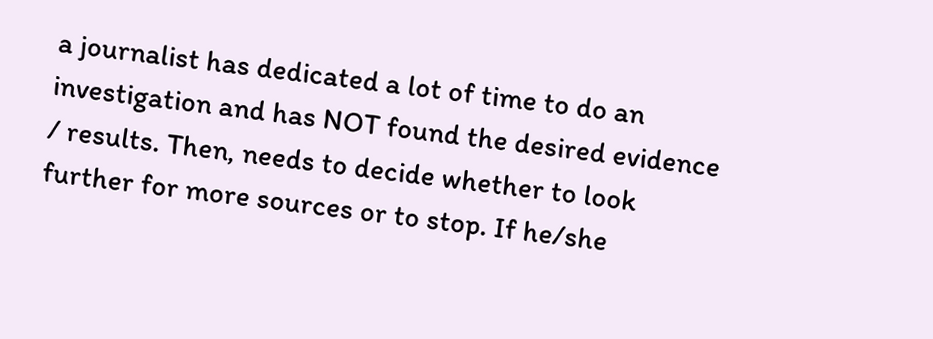a journalist has dedicated a lot of time to do an investigation and has NOT found the desired evidence / results. Then, needs to decide whether to look further for more sources or to stop. If he/she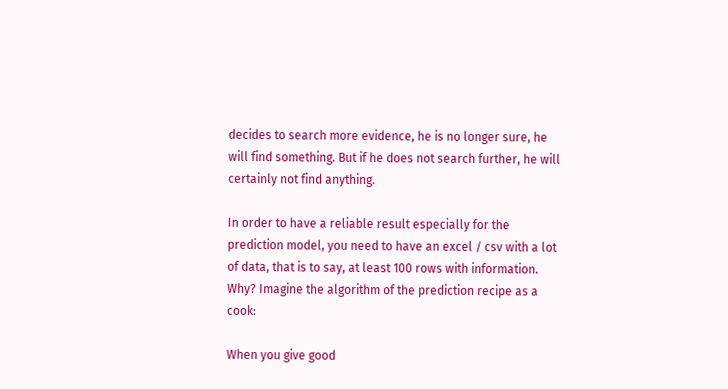decides to search more evidence, he is no longer sure, he will find something. But if he does not search further, he will certainly not find anything.

In order to have a reliable result especially for the prediction model, you need to have an excel / csv with a lot of data, that is to say, at least 100 rows with information. Why? Imagine the algorithm of the prediction recipe as a cook:

When you give good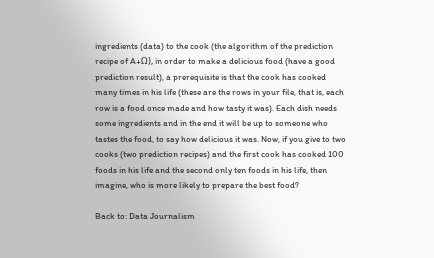ingredients (data) to the cook (the algorithm of the prediction recipe of A+Ω), in order to make a delicious food (have a good prediction result), a prerequisite is that the cook has cooked many times in his life (these are the rows in your file, that is, each row is a food once made and how tasty it was). Each dish needs some ingredients and in the end it will be up to someone who tastes the food, to say how delicious it was. Now, if you give to two cooks (two prediction recipes) and the first cook has cooked 100 foods in his life and the second only ten foods in his life, then imagine, who is more likely to prepare the best food?

Back to: Data Journalism